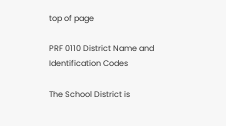top of page

PRF 0110 District Name and Identification Codes

The School District is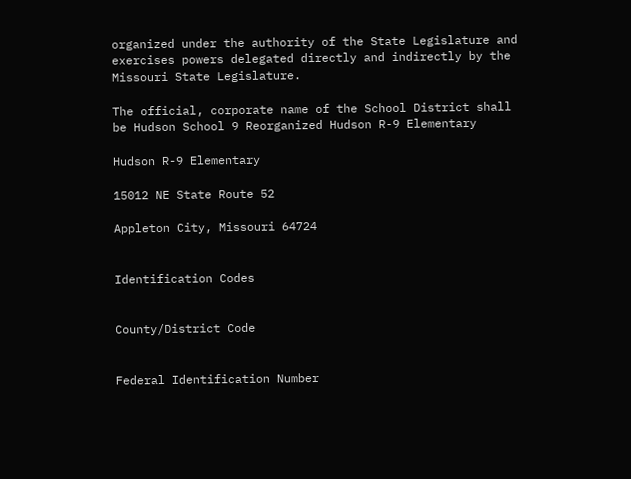organized under the authority of the State Legislature and exercises powers delegated directly and indirectly by the Missouri State Legislature.

The official, corporate name of the School District shall be Hudson School 9 Reorganized Hudson R-9 Elementary

Hudson R-9 Elementary

15012 NE State Route 52

Appleton City, Missouri 64724


Identification Codes


County/District Code


Federal Identification Number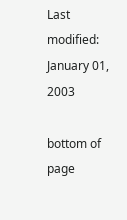Last modified: January 01, 2003

bottom of page